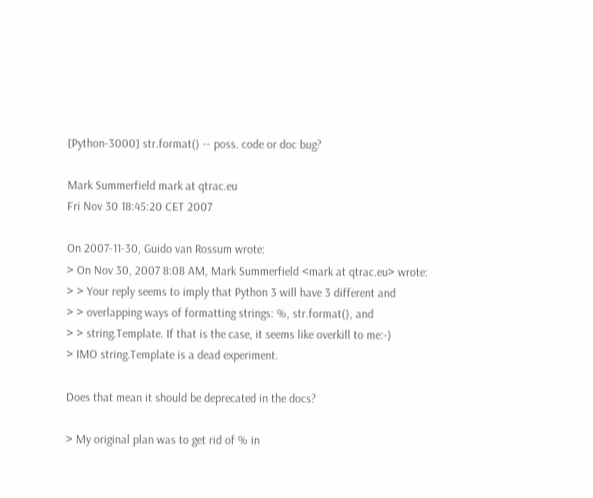[Python-3000] str.format() -- poss. code or doc bug?

Mark Summerfield mark at qtrac.eu
Fri Nov 30 18:45:20 CET 2007

On 2007-11-30, Guido van Rossum wrote:
> On Nov 30, 2007 8:08 AM, Mark Summerfield <mark at qtrac.eu> wrote:
> > Your reply seems to imply that Python 3 will have 3 different and
> > overlapping ways of formatting strings: %, str.format(), and
> > string.Template. If that is the case, it seems like overkill to me:-)
> IMO string.Template is a dead experiment.

Does that mean it should be deprecated in the docs?

> My original plan was to get rid of % in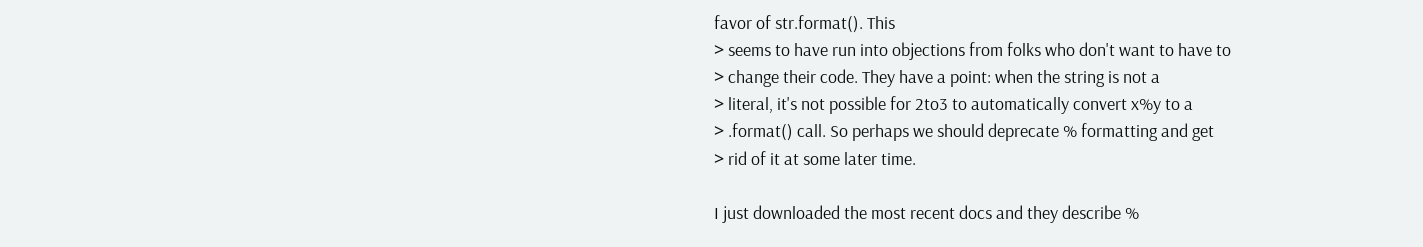favor of str.format(). This
> seems to have run into objections from folks who don't want to have to
> change their code. They have a point: when the string is not a
> literal, it's not possible for 2to3 to automatically convert x%y to a
> .format() call. So perhaps we should deprecate % formatting and get
> rid of it at some later time.

I just downloaded the most recent docs and they describe %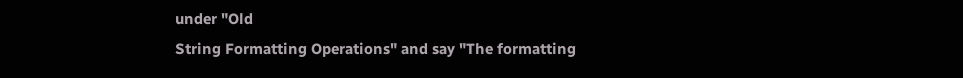under "Old
String Formatting Operations" and say "The formatting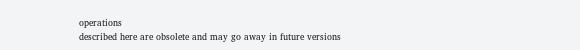operations
described here are obsolete and may go away in future versions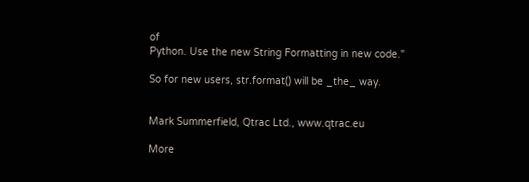of
Python. Use the new String Formatting in new code."

So for new users, str.format() will be _the_ way.


Mark Summerfield, Qtrac Ltd., www.qtrac.eu

More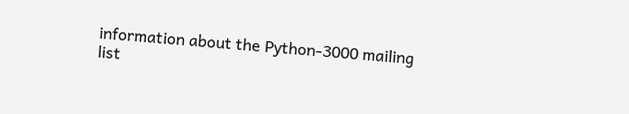information about the Python-3000 mailing list